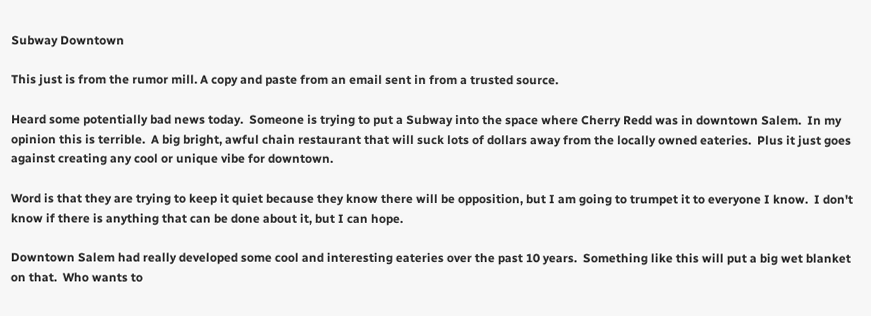Subway Downtown

This just is from the rumor mill. A copy and paste from an email sent in from a trusted source.

Heard some potentially bad news today.  Someone is trying to put a Subway into the space where Cherry Redd was in downtown Salem.  In my opinion this is terrible.  A big bright, awful chain restaurant that will suck lots of dollars away from the locally owned eateries.  Plus it just goes against creating any cool or unique vibe for downtown.

Word is that they are trying to keep it quiet because they know there will be opposition, but I am going to trumpet it to everyone I know.  I don't know if there is anything that can be done about it, but I can hope.

Downtown Salem had really developed some cool and interesting eateries over the past 10 years.  Something like this will put a big wet blanket on that.  Who wants to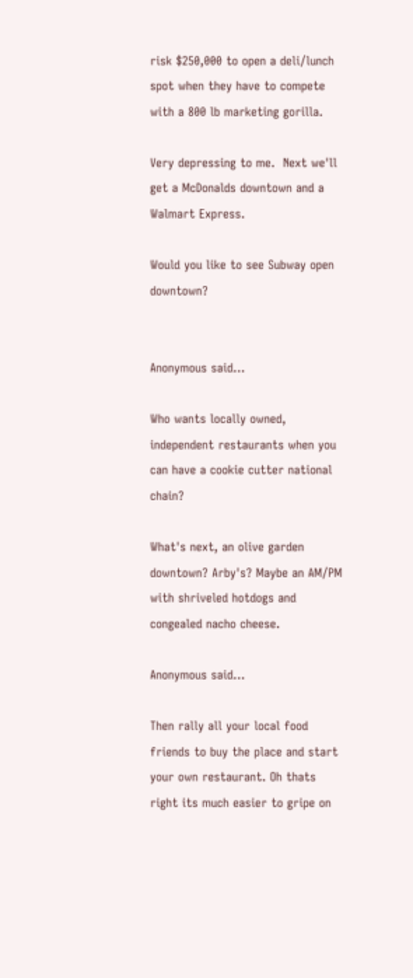risk $250,000 to open a deli/lunch spot when they have to compete with a 800 lb marketing gorilla.

Very depressing to me.  Next we'll get a McDonalds downtown and a Walmart Express.

Would you like to see Subway open downtown?


Anonymous said...

Who wants locally owned, independent restaurants when you can have a cookie cutter national chain?

What's next, an olive garden downtown? Arby's? Maybe an AM/PM with shriveled hotdogs and congealed nacho cheese.

Anonymous said...

Then rally all your local food friends to buy the place and start your own restaurant. Oh thats right its much easier to gripe on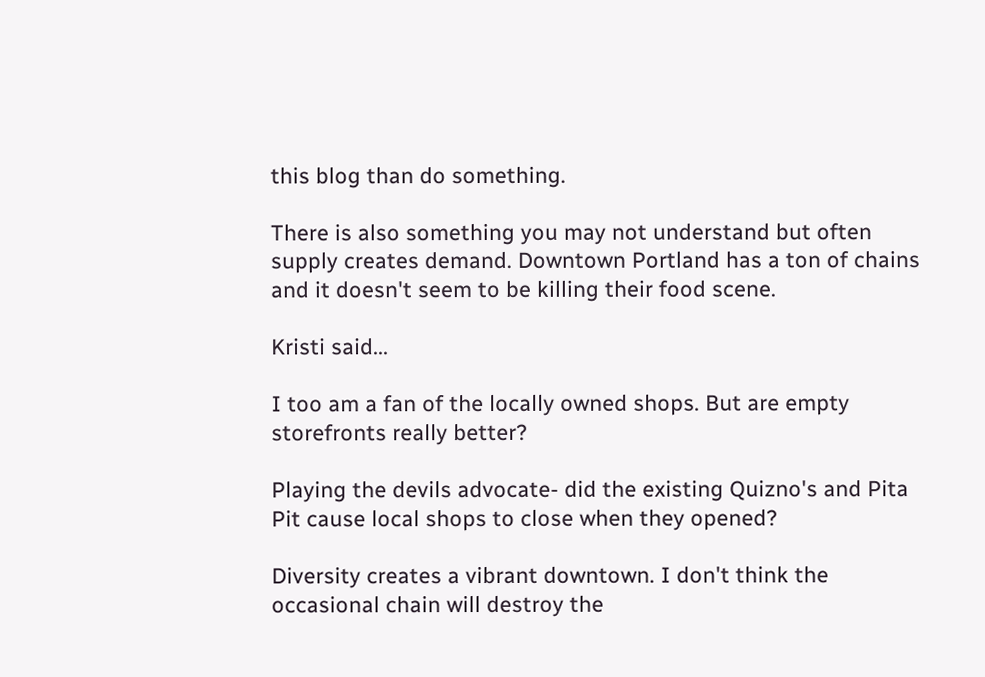this blog than do something.

There is also something you may not understand but often supply creates demand. Downtown Portland has a ton of chains and it doesn't seem to be killing their food scene.

Kristi said...

I too am a fan of the locally owned shops. But are empty storefronts really better?

Playing the devils advocate- did the existing Quizno's and Pita Pit cause local shops to close when they opened?

Diversity creates a vibrant downtown. I don't think the occasional chain will destroy the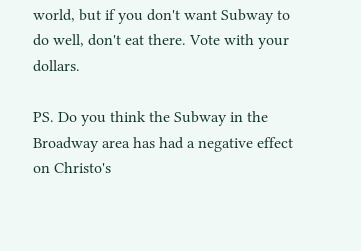world, but if you don't want Subway to do well, don't eat there. Vote with your dollars.

PS. Do you think the Subway in the Broadway area has had a negative effect on Christo's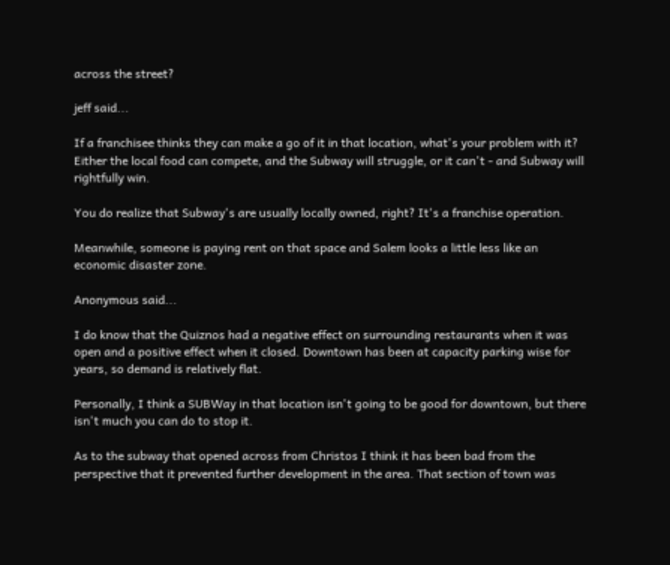across the street?

jeff said...

If a franchisee thinks they can make a go of it in that location, what's your problem with it? Either the local food can compete, and the Subway will struggle, or it can't - and Subway will rightfully win.

You do realize that Subway's are usually locally owned, right? It's a franchise operation.

Meanwhile, someone is paying rent on that space and Salem looks a little less like an economic disaster zone.

Anonymous said...

I do know that the Quiznos had a negative effect on surrounding restaurants when it was open and a positive effect when it closed. Downtown has been at capacity parking wise for years, so demand is relatively flat.

Personally, I think a SUBWay in that location isn't going to be good for downtown, but there isn't much you can do to stop it.

As to the subway that opened across from Christos I think it has been bad from the perspective that it prevented further development in the area. That section of town was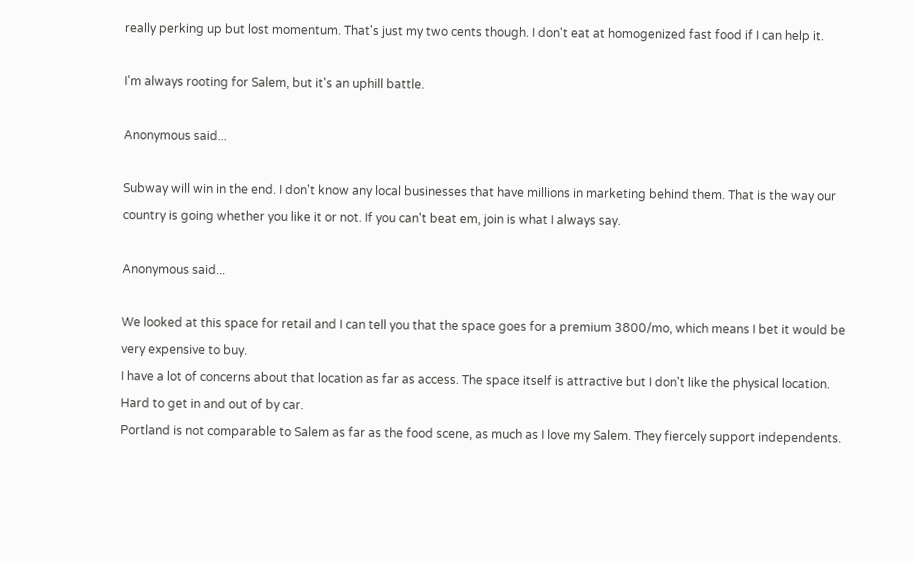really perking up but lost momentum. That's just my two cents though. I don't eat at homogenized fast food if I can help it.

I'm always rooting for Salem, but it's an uphill battle.

Anonymous said...

Subway will win in the end. I don't know any local businesses that have millions in marketing behind them. That is the way our country is going whether you like it or not. If you can't beat em, join is what I always say.

Anonymous said...

We looked at this space for retail and I can tell you that the space goes for a premium 3800/mo, which means I bet it would be very expensive to buy.
I have a lot of concerns about that location as far as access. The space itself is attractive but I don't like the physical location. Hard to get in and out of by car.
Portland is not comparable to Salem as far as the food scene, as much as I love my Salem. They fiercely support independents.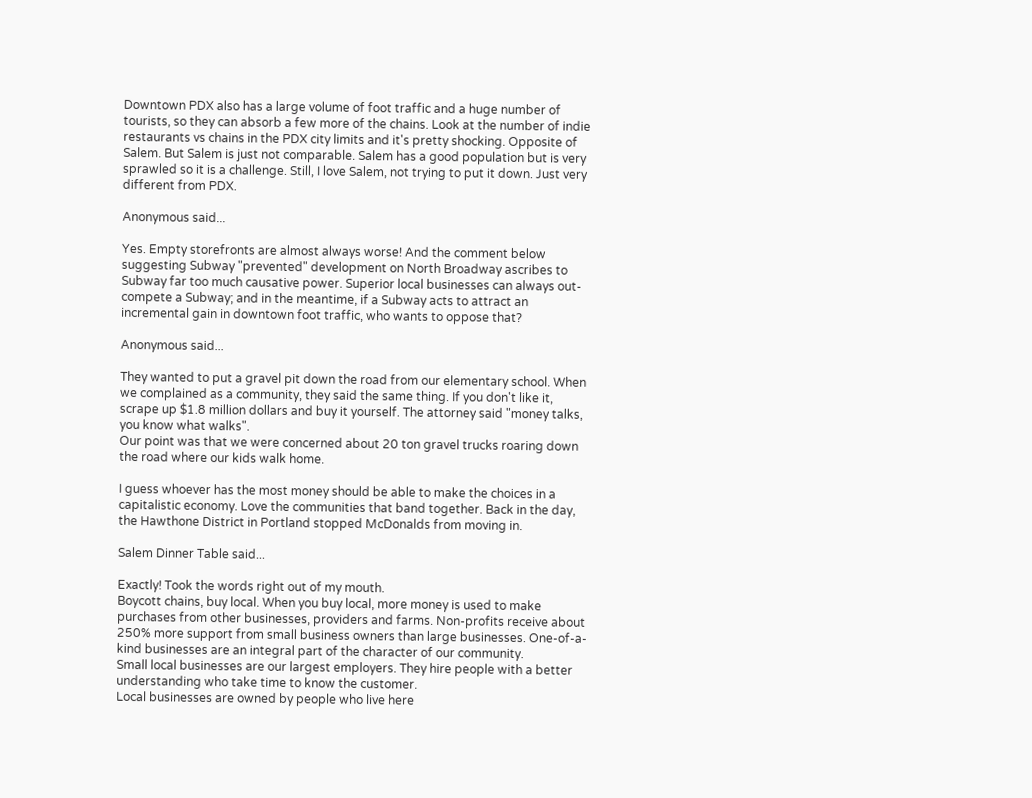Downtown PDX also has a large volume of foot traffic and a huge number of tourists, so they can absorb a few more of the chains. Look at the number of indie restaurants vs chains in the PDX city limits and it's pretty shocking. Opposite of Salem. But Salem is just not comparable. Salem has a good population but is very sprawled so it is a challenge. Still, I love Salem, not trying to put it down. Just very different from PDX.

Anonymous said...

Yes. Empty storefronts are almost always worse! And the comment below suggesting Subway "prevented" development on North Broadway ascribes to Subway far too much causative power. Superior local businesses can always out-compete a Subway; and in the meantime, if a Subway acts to attract an incremental gain in downtown foot traffic, who wants to oppose that?

Anonymous said...

They wanted to put a gravel pit down the road from our elementary school. When we complained as a community, they said the same thing. If you don't like it, scrape up $1.8 million dollars and buy it yourself. The attorney said "money talks, you know what walks".
Our point was that we were concerned about 20 ton gravel trucks roaring down the road where our kids walk home.

I guess whoever has the most money should be able to make the choices in a capitalistic economy. Love the communities that band together. Back in the day, the Hawthone District in Portland stopped McDonalds from moving in.

Salem Dinner Table said...

Exactly! Took the words right out of my mouth.
Boycott chains, buy local. When you buy local, more money is used to make purchases from other businesses, providers and farms. Non-profits receive about 250% more support from small business owners than large businesses. One-of-a-kind businesses are an integral part of the character of our community.
Small local businesses are our largest employers. They hire people with a better understanding who take time to know the customer.
Local businesses are owned by people who live here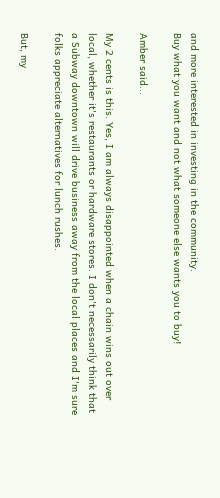and more interested in investing in the community.
Buy what you want and not what someone else wants you to buy!

Amber said...

My 2 cents is this. Yes, I am always disappointed when a chain wins out over local, whether it's restaurants or hardware stores. I don't necessarily think that a Subway downtown will drive business away from the local places and I'm sure folks appreciate alternatives for lunch rushes.

But, my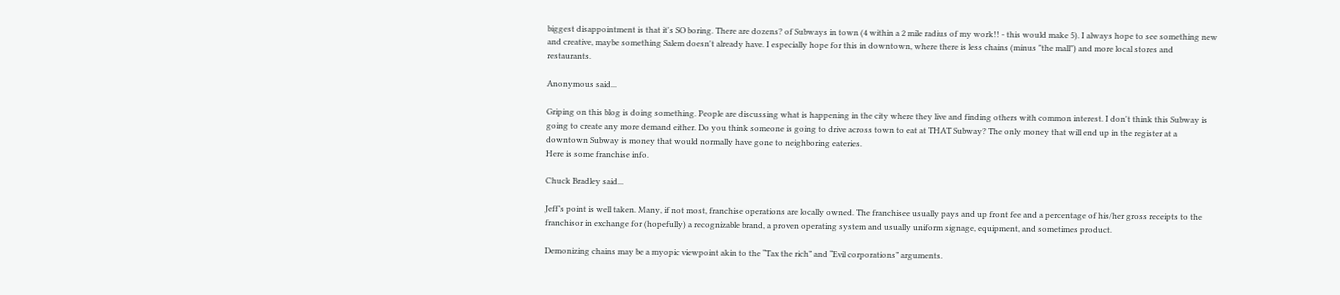biggest disappointment is that it's SO boring. There are dozens? of Subways in town (4 within a 2 mile radius of my work!! - this would make 5). I always hope to see something new and creative, maybe something Salem doesn't already have. I especially hope for this in downtown, where there is less chains (minus "the mall") and more local stores and restaurants.

Anonymous said...

Griping on this blog is doing something. People are discussing what is happening in the city where they live and finding others with common interest. I don't think this Subway is going to create any more demand either. Do you think someone is going to drive across town to eat at THAT Subway? The only money that will end up in the register at a downtown Subway is money that would normally have gone to neighboring eateries.
Here is some franchise info.

Chuck Bradley said...

Jeff’s point is well taken. Many, if not most, franchise operations are locally owned. The franchisee usually pays and up front fee and a percentage of his/her gross receipts to the franchisor in exchange for (hopefully) a recognizable brand, a proven operating system and usually uniform signage, equipment, and sometimes product.

Demonizing chains may be a myopic viewpoint akin to the “Tax the rich” and “Evil corporations” arguments.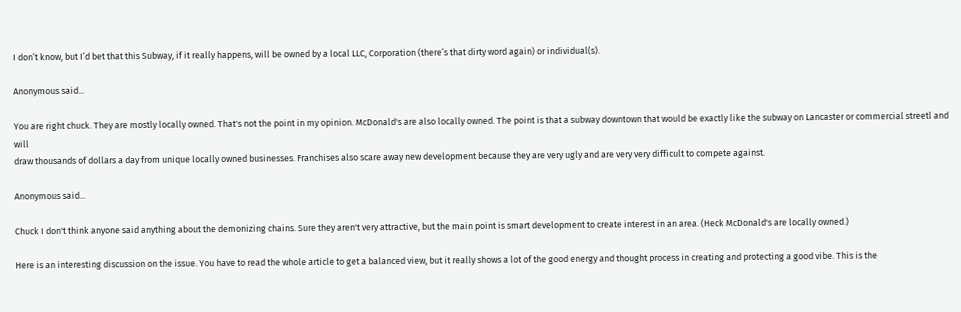I don’t know, but I’d bet that this Subway, if it really happens, will be owned by a local LLC, Corporation (there’s that dirty word again) or individual(s).

Anonymous said...

You are right chuck. They are mostly locally owned. That's not the point in my opinion. McDonald's are also locally owned. The point is that a subway downtown that would be exactly like the subway on Lancaster or commercial streetl and will
draw thousands of dollars a day from unique locally owned businesses. Franchises also scare away new development because they are very ugly and are very very difficult to compete against.

Anonymous said...

Chuck I don't think anyone said anything about the demonizing chains. Sure they aren't very attractive, but the main point is smart development to create interest in an area. (Heck McDonald's are locally owned.)

Here is an interesting discussion on the issue. You have to read the whole article to get a balanced view, but it really shows a lot of the good energy and thought process in creating and protecting a good vibe. This is the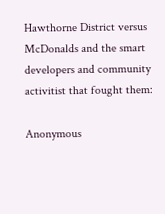Hawthorne District versus McDonalds and the smart developers and community activitist that fought them:

Anonymous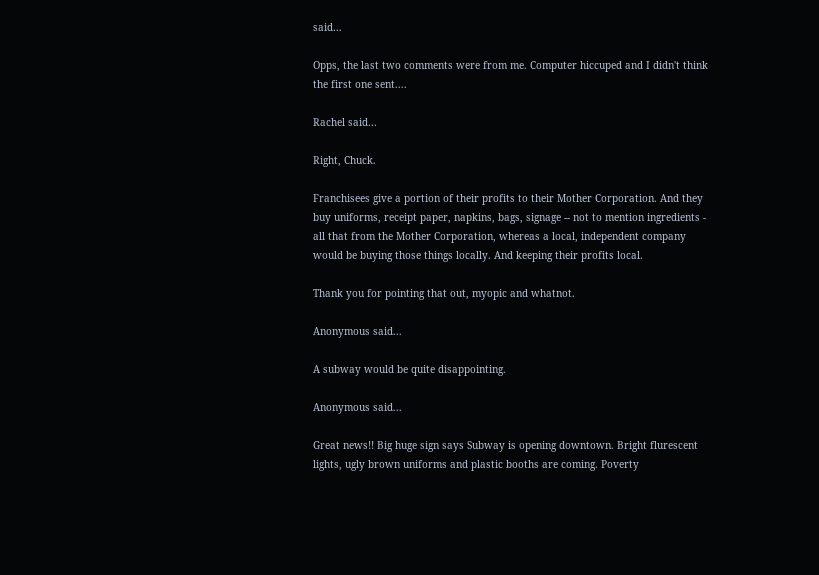said...

Opps, the last two comments were from me. Computer hiccuped and I didn't think the first one sent....

Rachel said...

Right, Chuck.

Franchisees give a portion of their profits to their Mother Corporation. And they buy uniforms, receipt paper, napkins, bags, signage -- not to mention ingredients - all that from the Mother Corporation, whereas a local, independent company would be buying those things locally. And keeping their profits local.

Thank you for pointing that out, myopic and whatnot.

Anonymous said...

A subway would be quite disappointing.

Anonymous said...

Great news!! Big huge sign says Subway is opening downtown. Bright flurescent lights, ugly brown uniforms and plastic booths are coming. Poverty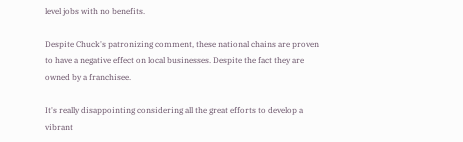level jobs with no benefits.

Despite Chuck's patronizing comment, these national chains are proven to have a negative effect on local businesses. Despite the fact they are owned by a franchisee.

It's really disappointing considering all the great efforts to develop a vibrant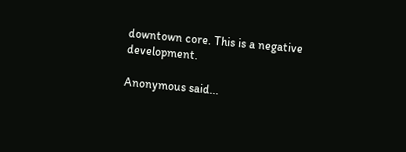downtown core. This is a negative development.

Anonymous said...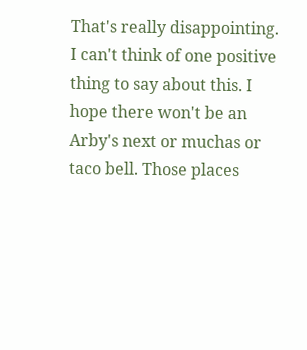That's really disappointing. I can't think of one positive thing to say about this. I hope there won't be an Arby's next or muchas or taco bell. Those places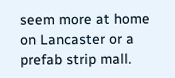seem more at home on Lancaster or a prefab strip mall.